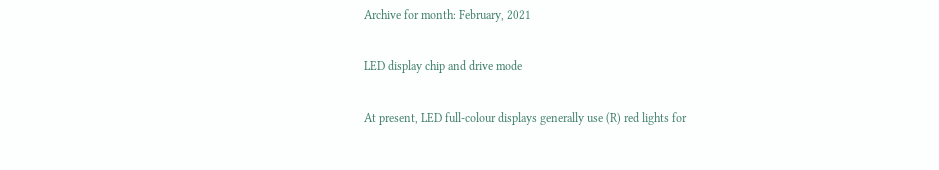Archive for month: February, 2021

LED display chip and drive mode

At present, LED full-colour displays generally use (R) red lights for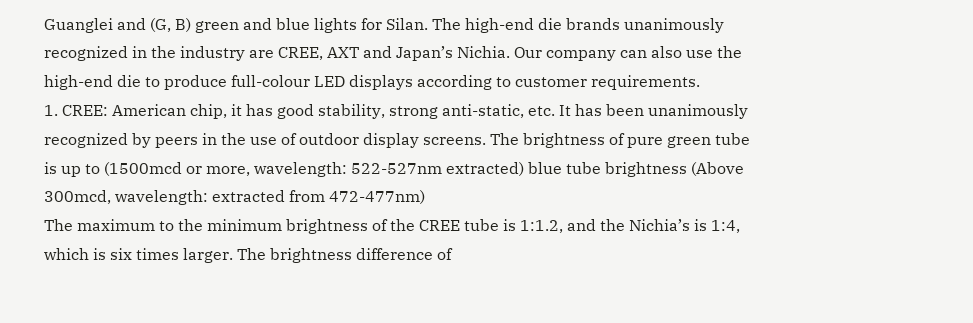Guanglei and (G, B) green and blue lights for Silan. The high-end die brands unanimously recognized in the industry are CREE, AXT and Japan’s Nichia. Our company can also use the high-end die to produce full-colour LED displays according to customer requirements.
1. CREE: American chip, it has good stability, strong anti-static, etc. It has been unanimously recognized by peers in the use of outdoor display screens. The brightness of pure green tube is up to (1500mcd or more, wavelength: 522-527nm extracted) blue tube brightness (Above 300mcd, wavelength: extracted from 472-477nm)
The maximum to the minimum brightness of the CREE tube is 1:1.2, and the Nichia’s is 1:4, which is six times larger. The brightness difference of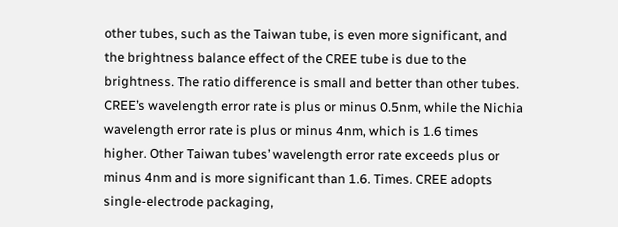other tubes, such as the Taiwan tube, is even more significant, and the brightness balance effect of the CREE tube is due to the brightness. The ratio difference is small and better than other tubes. CREE’s wavelength error rate is plus or minus 0.5nm, while the Nichia wavelength error rate is plus or minus 4nm, which is 1.6 times higher. Other Taiwan tubes’ wavelength error rate exceeds plus or minus 4nm and is more significant than 1.6. Times. CREE adopts single-electrode packaging,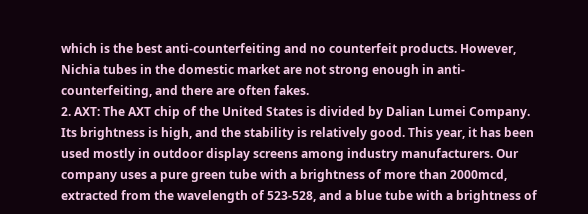which is the best anti-counterfeiting and no counterfeit products. However, Nichia tubes in the domestic market are not strong enough in anti-counterfeiting, and there are often fakes.
2. AXT: The AXT chip of the United States is divided by Dalian Lumei Company. Its brightness is high, and the stability is relatively good. This year, it has been used mostly in outdoor display screens among industry manufacturers. Our company uses a pure green tube with a brightness of more than 2000mcd, extracted from the wavelength of 523-528, and a blue tube with a brightness of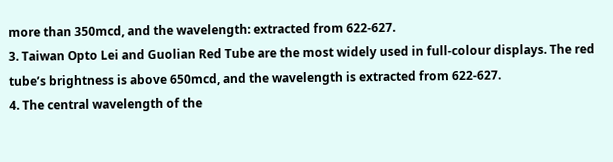more than 350mcd, and the wavelength: extracted from 622-627.
3. Taiwan Opto Lei and Guolian Red Tube are the most widely used in full-colour displays. The red tube’s brightness is above 650mcd, and the wavelength is extracted from 622-627.
4. The central wavelength of the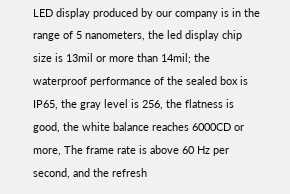LED display produced by our company is in the range of 5 nanometers, the led display chip size is 13mil or more than 14mil; the waterproof performance of the sealed box is IP65, the gray level is 256, the flatness is good, the white balance reaches 6000CD or more, The frame rate is above 60 Hz per second, and the refresh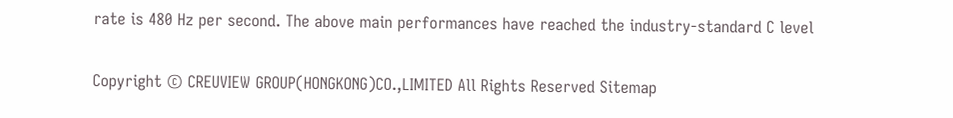rate is 480 Hz per second. The above main performances have reached the industry-standard C level

Copyright © CREUVIEW GROUP(HONGKONG)CO.,LIMITED All Rights Reserved Sitemap